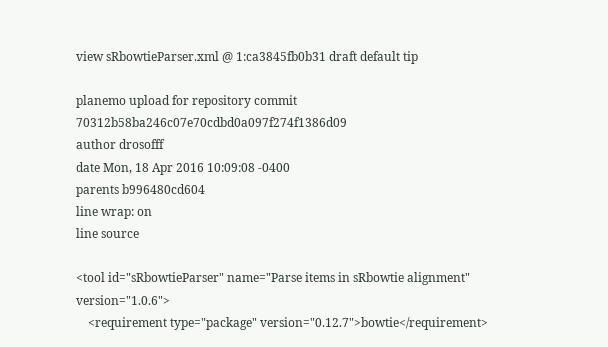view sRbowtieParser.xml @ 1:ca3845fb0b31 draft default tip

planemo upload for repository commit 70312b58ba246c07e70cdbd0a097f274f1386d09
author drosofff
date Mon, 18 Apr 2016 10:09:08 -0400
parents b996480cd604
line wrap: on
line source

<tool id="sRbowtieParser" name="Parse items in sRbowtie alignment" version="1.0.6">
    <requirement type="package" version="0.12.7">bowtie</requirement>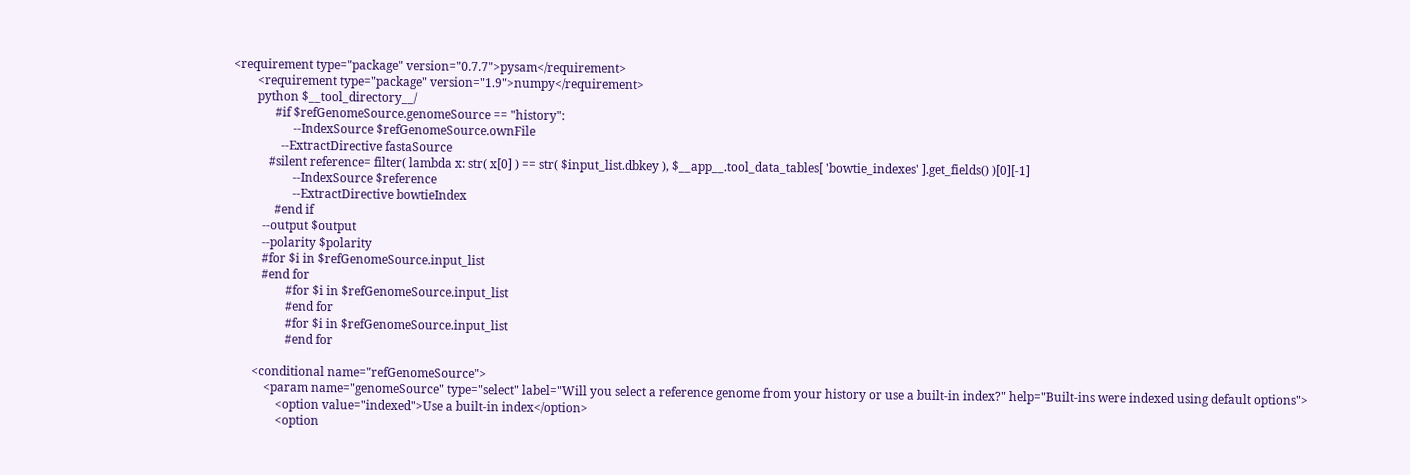<requirement type="package" version="0.7.7">pysam</requirement>
        <requirement type="package" version="1.9">numpy</requirement>
        python $__tool_directory__/
              #if $refGenomeSource.genomeSource == "history":
                    --IndexSource $refGenomeSource.ownFile
                --ExtractDirective fastaSource
            #silent reference= filter( lambda x: str( x[0] ) == str( $input_list.dbkey ), $__app__.tool_data_tables[ 'bowtie_indexes' ].get_fields() )[0][-1]
                    --IndexSource $reference
                    --ExtractDirective bowtieIndex
              #end if
          --output $output
          --polarity $polarity
          #for $i in $refGenomeSource.input_list
          #end for
                  #for $i in $refGenomeSource.input_list
                  #end for
                  #for $i in $refGenomeSource.input_list
                  #end for

       <conditional name="refGenomeSource">
           <param name="genomeSource" type="select" label="Will you select a reference genome from your history or use a built-in index?" help="Built-ins were indexed using default options">
               <option value="indexed">Use a built-in index</option>
               <option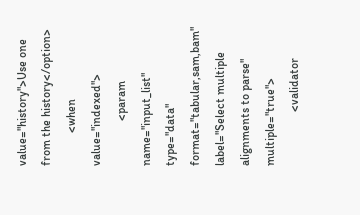value="history">Use one from the history</option>
           <when value="indexed">
               <param name="input_list" type="data" format="tabular,sam,bam" label="Select multiple alignments to parse" multiple="true">
                  <validator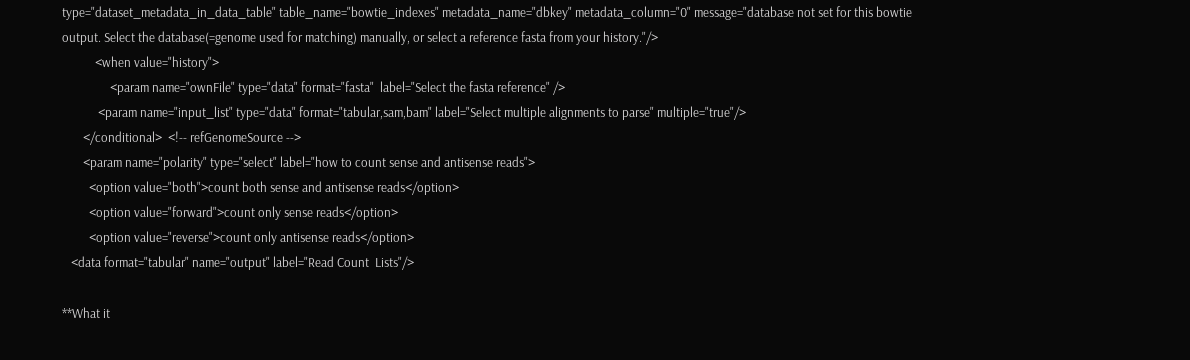type="dataset_metadata_in_data_table" table_name="bowtie_indexes" metadata_name="dbkey" metadata_column="0" message="database not set for this bowtie output. Select the database(=genome used for matching) manually, or select a reference fasta from your history."/>
           <when value="history">
                <param name="ownFile" type="data" format="fasta"  label="Select the fasta reference" />
            <param name="input_list" type="data" format="tabular,sam,bam" label="Select multiple alignments to parse" multiple="true"/>
       </conditional>  <!-- refGenomeSource -->
       <param name="polarity" type="select" label="how to count sense and antisense reads">
         <option value="both">count both sense and antisense reads</option>
         <option value="forward">count only sense reads</option>
         <option value="reverse">count only antisense reads</option>
   <data format="tabular" name="output" label="Read Count  Lists"/>

**What it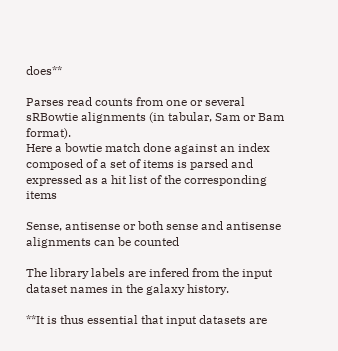does**

Parses read counts from one or several sRBowtie alignments (in tabular, Sam or Bam format).
Here a bowtie match done against an index composed of a set of items is parsed and expressed as a hit list of the corresponding items

Sense, antisense or both sense and antisense alignments can be counted

The library labels are infered from the input dataset names in the galaxy history.

**It is thus essential that input datasets are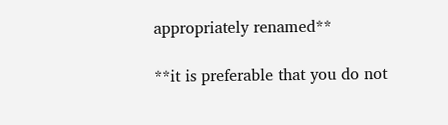appropriately renamed**

**it is preferable that you do not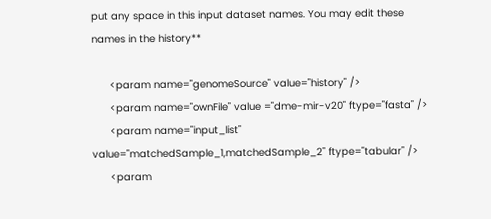put any space in this input dataset names. You may edit these names in the history**

      <param name="genomeSource" value="history" />
      <param name="ownFile" value ="dme-mir-v20" ftype="fasta" />
      <param name="input_list" value="matchedSample_1,matchedSample_2" ftype="tabular" />
      <param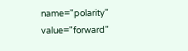name="polarity" value="forward"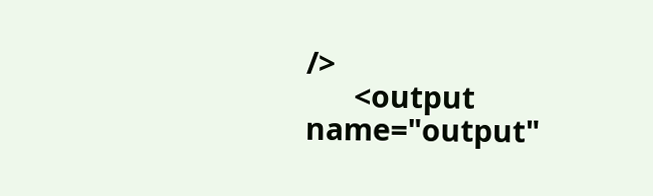/>
      <output name="output"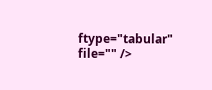ftype="tabular" file="" />